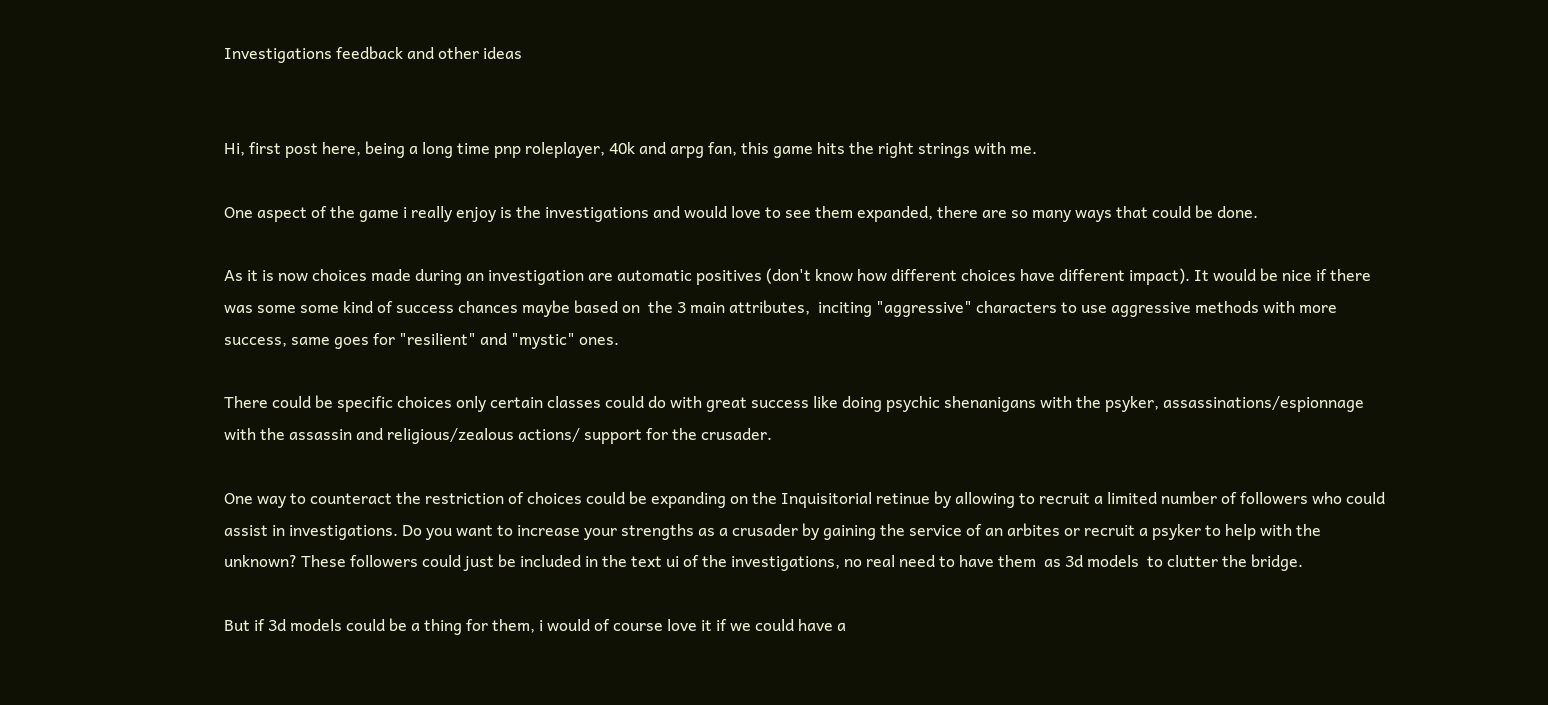Investigations feedback and other ideas


Hi, first post here, being a long time pnp roleplayer, 40k and arpg fan, this game hits the right strings with me.

One aspect of the game i really enjoy is the investigations and would love to see them expanded, there are so many ways that could be done.

As it is now choices made during an investigation are automatic positives (don't know how different choices have different impact). It would be nice if there was some some kind of success chances maybe based on  the 3 main attributes,  inciting "aggressive" characters to use aggressive methods with more success, same goes for "resilient" and "mystic" ones.

There could be specific choices only certain classes could do with great success like doing psychic shenanigans with the psyker, assassinations/espionnage with the assassin and religious/zealous actions/ support for the crusader.

One way to counteract the restriction of choices could be expanding on the Inquisitorial retinue by allowing to recruit a limited number of followers who could assist in investigations. Do you want to increase your strengths as a crusader by gaining the service of an arbites or recruit a psyker to help with the unknown? These followers could just be included in the text ui of the investigations, no real need to have them  as 3d models  to clutter the bridge.

But if 3d models could be a thing for them, i would of course love it if we could have a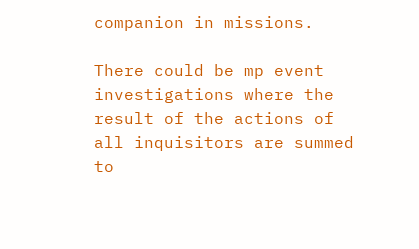companion in missions.

There could be mp event investigations where the result of the actions of all inquisitors are summed to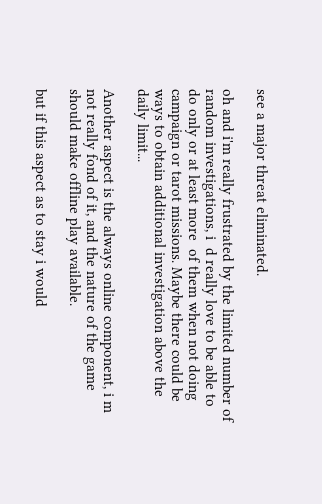see a major threat eliminated.

oh and i'm really frustrated by the limited number of random investigations, i  d really love to be able to do only or at least more  of them when not doing campaign or tarot missions. Maybe there could be ways to obtain additional investigation above the daily limit...

Another aspect is the always online component, i m not really fond of it, and the nature of the game should make offline play available.

but if this aspect as to stay i would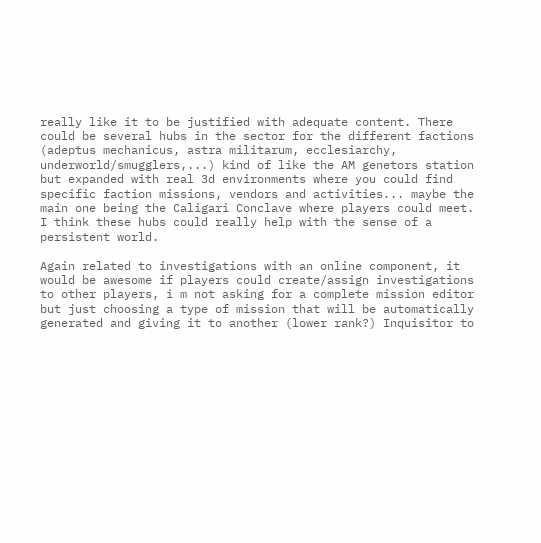really like it to be justified with adequate content. There could be several hubs in the sector for the different factions (adeptus mechanicus, astra militarum, ecclesiarchy,  underworld/smugglers,...) kind of like the AM genetors station but expanded with real 3d environments where you could find specific faction missions, vendors and activities... maybe the main one being the Caligari Conclave where players could meet. I think these hubs could really help with the sense of a persistent world.

Again related to investigations with an online component, it would be awesome if players could create/assign investigations to other players, i m not asking for a complete mission editor but just choosing a type of mission that will be automatically generated and giving it to another (lower rank?) Inquisitor to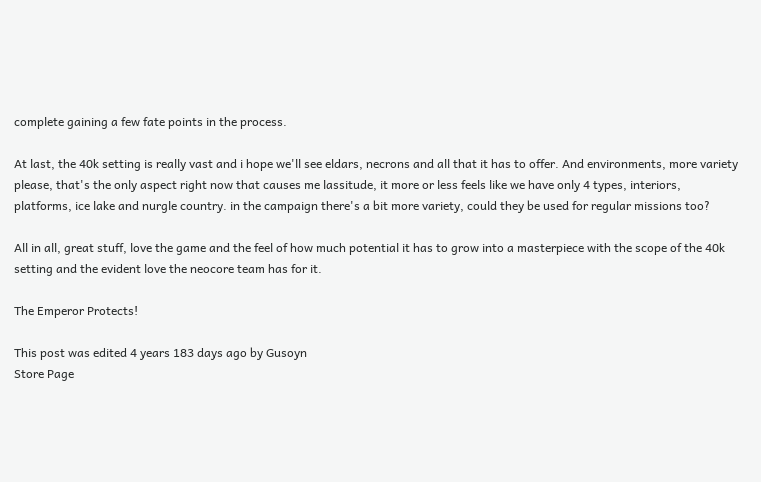complete gaining a few fate points in the process.

At last, the 40k setting is really vast and i hope we'll see eldars, necrons and all that it has to offer. And environments, more variety please, that's the only aspect right now that causes me lassitude, it more or less feels like we have only 4 types, interiors, platforms, ice lake and nurgle country. in the campaign there's a bit more variety, could they be used for regular missions too?

All in all, great stuff, love the game and the feel of how much potential it has to grow into a masterpiece with the scope of the 40k setting and the evident love the neocore team has for it.

The Emperor Protects!

This post was edited 4 years 183 days ago by Gusoyn
Store Page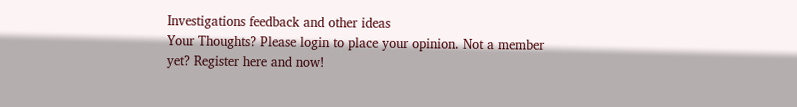Investigations feedback and other ideas
Your Thoughts? Please login to place your opinion. Not a member yet? Register here and now!